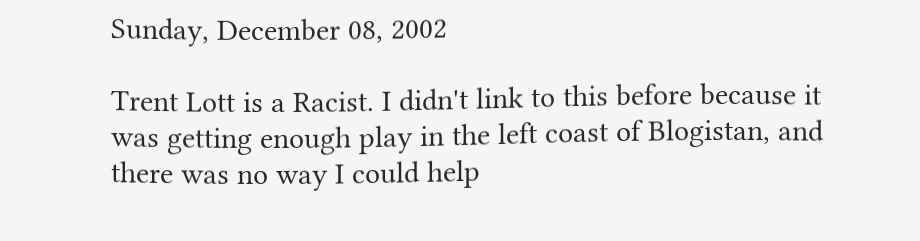Sunday, December 08, 2002

Trent Lott is a Racist. I didn't link to this before because it was getting enough play in the left coast of Blogistan, and there was no way I could help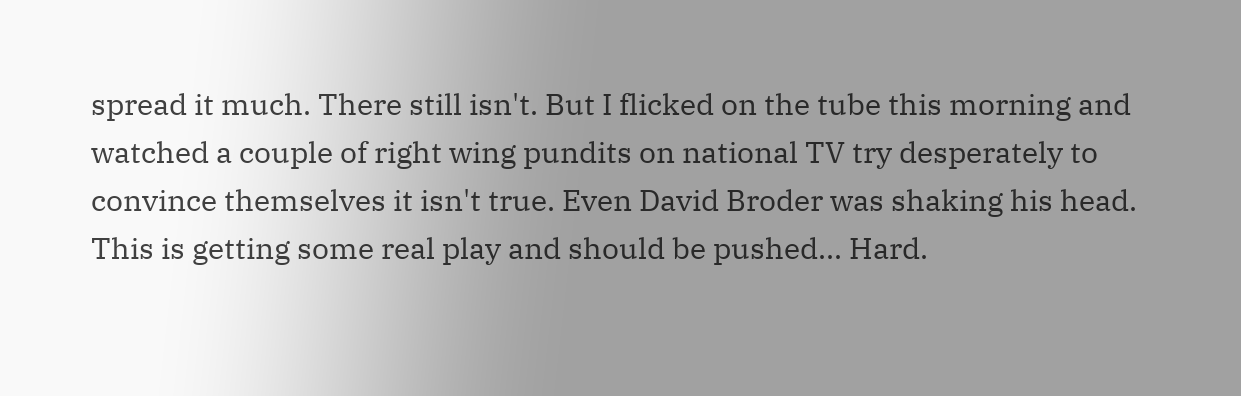spread it much. There still isn't. But I flicked on the tube this morning and watched a couple of right wing pundits on national TV try desperately to convince themselves it isn't true. Even David Broder was shaking his head. This is getting some real play and should be pushed... Hard.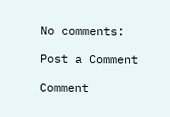No comments:

Post a Comment

Comment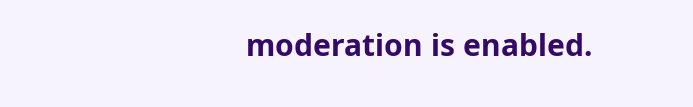moderation is enabled.